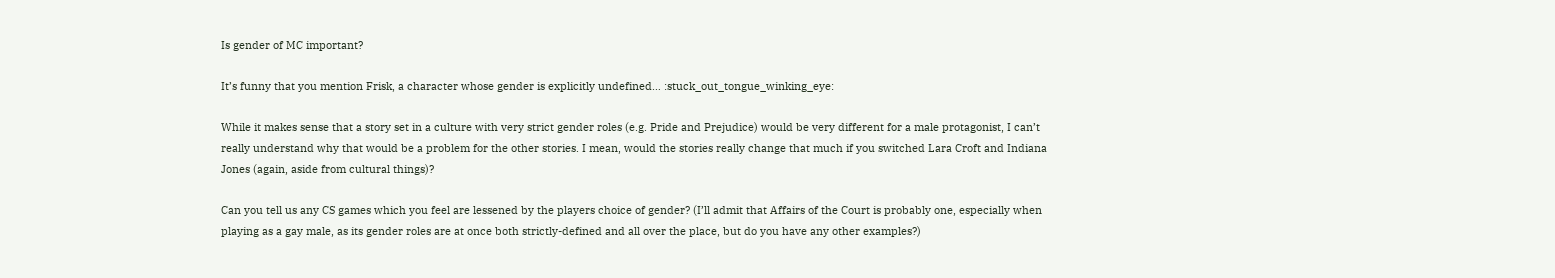Is gender of MC important?

It’s funny that you mention Frisk, a character whose gender is explicitly undefined… :stuck_out_tongue_winking_eye:

While it makes sense that a story set in a culture with very strict gender roles (e.g. Pride and Prejudice) would be very different for a male protagonist, I can’t really understand why that would be a problem for the other stories. I mean, would the stories really change that much if you switched Lara Croft and Indiana Jones (again, aside from cultural things)?

Can you tell us any CS games which you feel are lessened by the players choice of gender? (I’ll admit that Affairs of the Court is probably one, especially when playing as a gay male, as its gender roles are at once both strictly-defined and all over the place, but do you have any other examples?)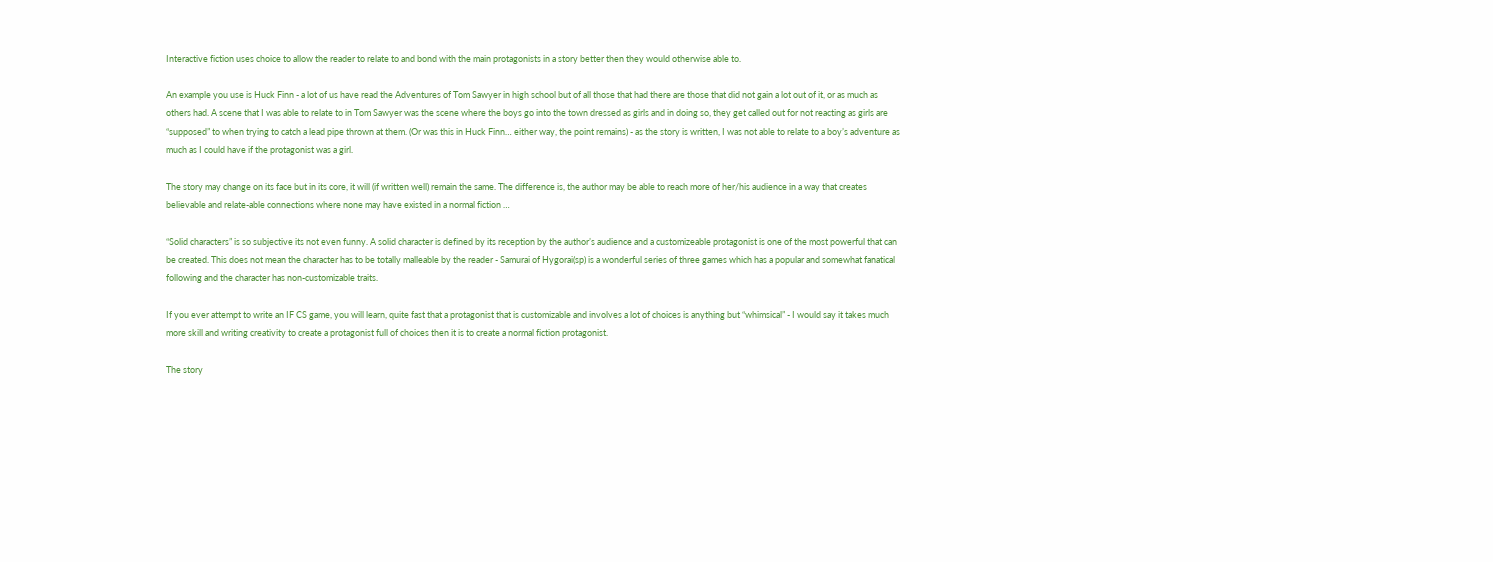Interactive fiction uses choice to allow the reader to relate to and bond with the main protagonists in a story better then they would otherwise able to.

An example you use is Huck Finn - a lot of us have read the Adventures of Tom Sawyer in high school but of all those that had there are those that did not gain a lot out of it, or as much as others had. A scene that I was able to relate to in Tom Sawyer was the scene where the boys go into the town dressed as girls and in doing so, they get called out for not reacting as girls are “supposed” to when trying to catch a lead pipe thrown at them. (Or was this in Huck Finn… either way, the point remains) - as the story is written, I was not able to relate to a boy’s adventure as much as I could have if the protagonist was a girl.

The story may change on its face but in its core, it will (if written well) remain the same. The difference is, the author may be able to reach more of her/his audience in a way that creates believable and relate-able connections where none may have existed in a normal fiction …

“Solid characters” is so subjective its not even funny. A solid character is defined by its reception by the author’s audience and a customizeable protagonist is one of the most powerful that can be created. This does not mean the character has to be totally malleable by the reader - Samurai of Hygorai(sp) is a wonderful series of three games which has a popular and somewhat fanatical following and the character has non-customizable traits.

If you ever attempt to write an IF CS game, you will learn, quite fast that a protagonist that is customizable and involves a lot of choices is anything but “whimsical” - I would say it takes much more skill and writing creativity to create a protagonist full of choices then it is to create a normal fiction protagonist.

The story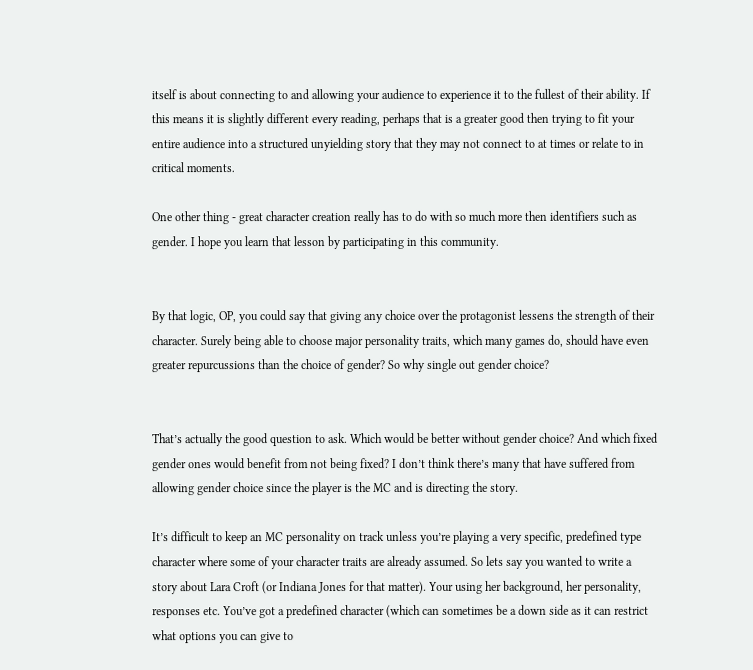itself is about connecting to and allowing your audience to experience it to the fullest of their ability. If this means it is slightly different every reading, perhaps that is a greater good then trying to fit your entire audience into a structured unyielding story that they may not connect to at times or relate to in critical moments.

One other thing - great character creation really has to do with so much more then identifiers such as gender. I hope you learn that lesson by participating in this community.


By that logic, OP, you could say that giving any choice over the protagonist lessens the strength of their character. Surely being able to choose major personality traits, which many games do, should have even greater repurcussions than the choice of gender? So why single out gender choice?


That’s actually the good question to ask. Which would be better without gender choice? And which fixed gender ones would benefit from not being fixed? I don’t think there’s many that have suffered from allowing gender choice since the player is the MC and is directing the story.

It’s difficult to keep an MC personality on track unless you’re playing a very specific, predefined type character where some of your character traits are already assumed. So lets say you wanted to write a story about Lara Croft (or Indiana Jones for that matter). Your using her background, her personality, responses etc. You’ve got a predefined character (which can sometimes be a down side as it can restrict what options you can give to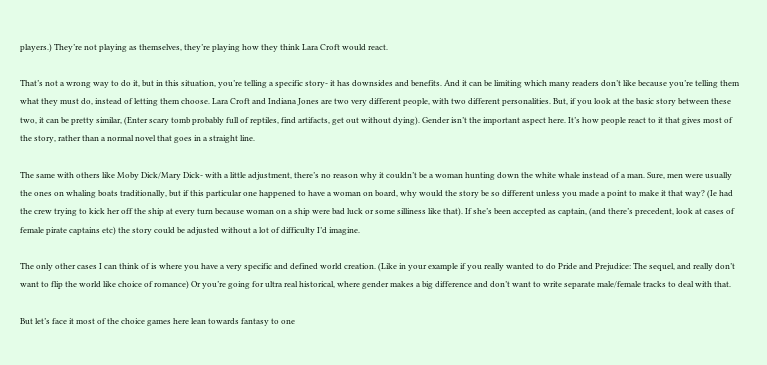players.) They’re not playing as themselves, they’re playing how they think Lara Croft would react.

That’s not a wrong way to do it, but in this situation, you’re telling a specific story- it has downsides and benefits. And it can be limiting which many readers don’t like because you’re telling them what they must do, instead of letting them choose. Lara Croft and Indiana Jones are two very different people, with two different personalities. But, if you look at the basic story between these two, it can be pretty similar, (Enter scary tomb probably full of reptiles, find artifacts, get out without dying). Gender isn’t the important aspect here. It’s how people react to it that gives most of the story, rather than a normal novel that goes in a straight line.

The same with others like Moby Dick/Mary Dick- with a little adjustment, there’s no reason why it couldn’t be a woman hunting down the white whale instead of a man. Sure, men were usually the ones on whaling boats traditionally, but if this particular one happened to have a woman on board, why would the story be so different unless you made a point to make it that way? (Ie had the crew trying to kick her off the ship at every turn because woman on a ship were bad luck or some silliness like that). If she’s been accepted as captain, (and there’s precedent, look at cases of female pirate captains etc) the story could be adjusted without a lot of difficulty I’d imagine.

The only other cases I can think of is where you have a very specific and defined world creation. (Like in your example if you really wanted to do Pride and Prejudice: The sequel, and really don’t want to flip the world like choice of romance) Or you’re going for ultra real historical, where gender makes a big difference and don’t want to write separate male/female tracks to deal with that.

But let’s face it most of the choice games here lean towards fantasy to one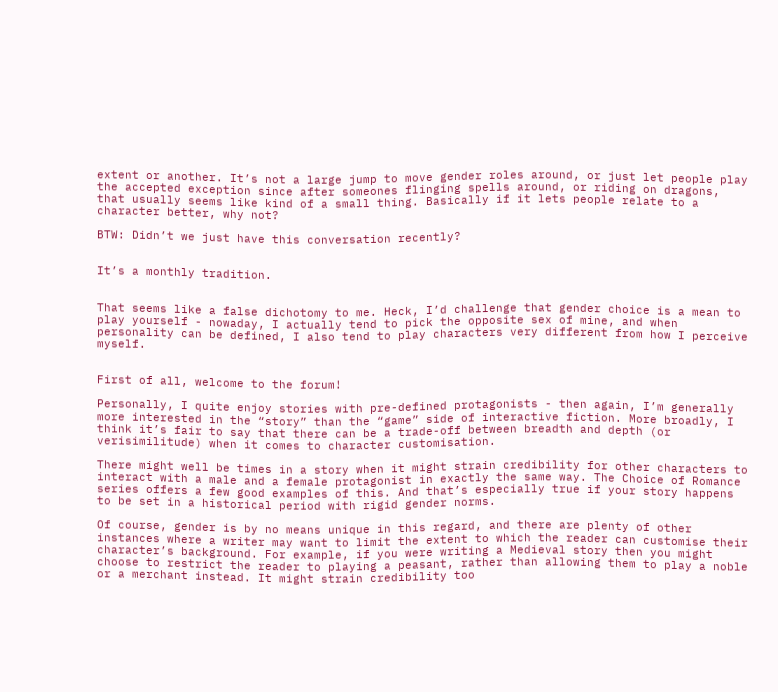extent or another. It’s not a large jump to move gender roles around, or just let people play the accepted exception since after someones flinging spells around, or riding on dragons, that usually seems like kind of a small thing. Basically if it lets people relate to a character better, why not?

BTW: Didn’t we just have this conversation recently?


It’s a monthly tradition.


That seems like a false dichotomy to me. Heck, I’d challenge that gender choice is a mean to play yourself - nowaday, I actually tend to pick the opposite sex of mine, and when personality can be defined, I also tend to play characters very different from how I perceive myself.


First of all, welcome to the forum!

Personally, I quite enjoy stories with pre-defined protagonists - then again, I’m generally more interested in the “story” than the “game” side of interactive fiction. More broadly, I think it’s fair to say that there can be a trade-off between breadth and depth (or verisimilitude) when it comes to character customisation.

There might well be times in a story when it might strain credibility for other characters to interact with a male and a female protagonist in exactly the same way. The Choice of Romance series offers a few good examples of this. And that’s especially true if your story happens to be set in a historical period with rigid gender norms.

Of course, gender is by no means unique in this regard, and there are plenty of other instances where a writer may want to limit the extent to which the reader can customise their character’s background. For example, if you were writing a Medieval story then you might choose to restrict the reader to playing a peasant, rather than allowing them to play a noble or a merchant instead. It might strain credibility too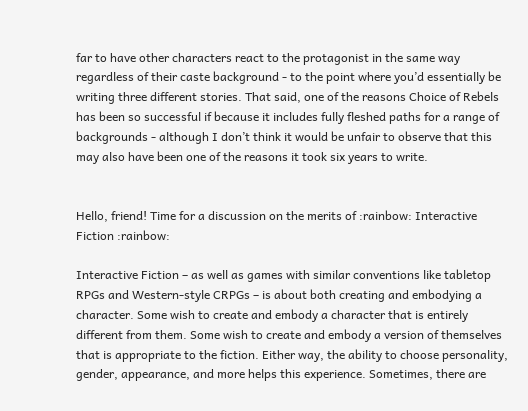far to have other characters react to the protagonist in the same way regardless of their caste background - to the point where you’d essentially be writing three different stories. That said, one of the reasons Choice of Rebels has been so successful if because it includes fully fleshed paths for a range of backgrounds - although I don’t think it would be unfair to observe that this may also have been one of the reasons it took six years to write.


Hello, friend! Time for a discussion on the merits of :rainbow: Interactive Fiction :rainbow:

Interactive Fiction – as well as games with similar conventions like tabletop RPGs and Western-style CRPGs – is about both creating and embodying a character. Some wish to create and embody a character that is entirely different from them. Some wish to create and embody a version of themselves that is appropriate to the fiction. Either way, the ability to choose personality, gender, appearance, and more helps this experience. Sometimes, there are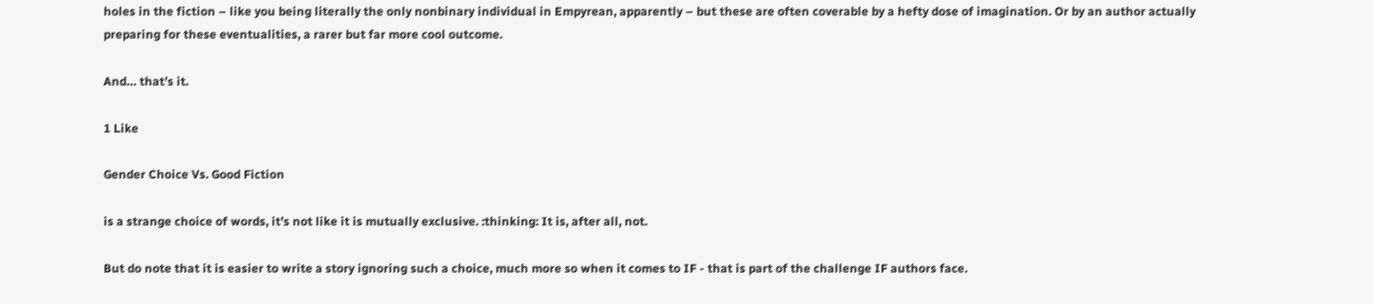holes in the fiction – like you being literally the only nonbinary individual in Empyrean, apparently – but these are often coverable by a hefty dose of imagination. Or by an author actually preparing for these eventualities, a rarer but far more cool outcome.

And… that’s it.

1 Like

Gender Choice Vs. Good Fiction

is a strange choice of words, it’s not like it is mutually exclusive. :thinking: It is, after all, not.

But do note that it is easier to write a story ignoring such a choice, much more so when it comes to IF - that is part of the challenge IF authors face.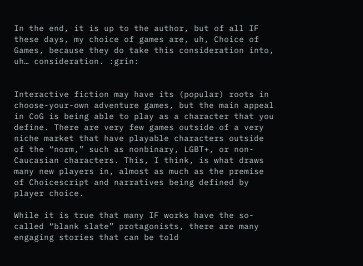In the end, it is up to the author, but of all IF these days, my choice of games are, uh, Choice of Games, because they do take this consideration into, uh… consideration. :grin:


Interactive fiction may have its (popular) roots in choose-your-own adventure games, but the main appeal in CoG is being able to play as a character that you define. There are very few games outside of a very niche market that have playable characters outside of the “norm,” such as nonbinary, LGBT+, or non-Caucasian characters. This, I think, is what draws many new players in, almost as much as the premise of Choicescript and narratives being defined by player choice.

While it is true that many IF works have the so-called “blank slate” protagonists, there are many engaging stories that can be told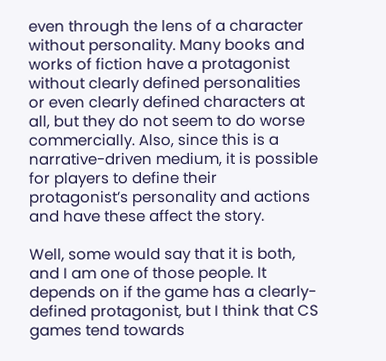even through the lens of a character without personality. Many books and works of fiction have a protagonist without clearly defined personalities or even clearly defined characters at all, but they do not seem to do worse commercially. Also, since this is a narrative-driven medium, it is possible for players to define their protagonist’s personality and actions and have these affect the story.

Well, some would say that it is both, and I am one of those people. It depends on if the game has a clearly-defined protagonist, but I think that CS games tend towards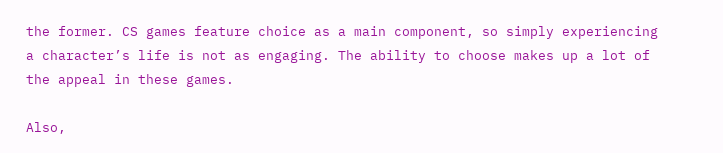the former. CS games feature choice as a main component, so simply experiencing a character’s life is not as engaging. The ability to choose makes up a lot of the appeal in these games.

Also,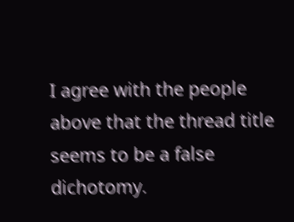I agree with the people above that the thread title seems to be a false dichotomy.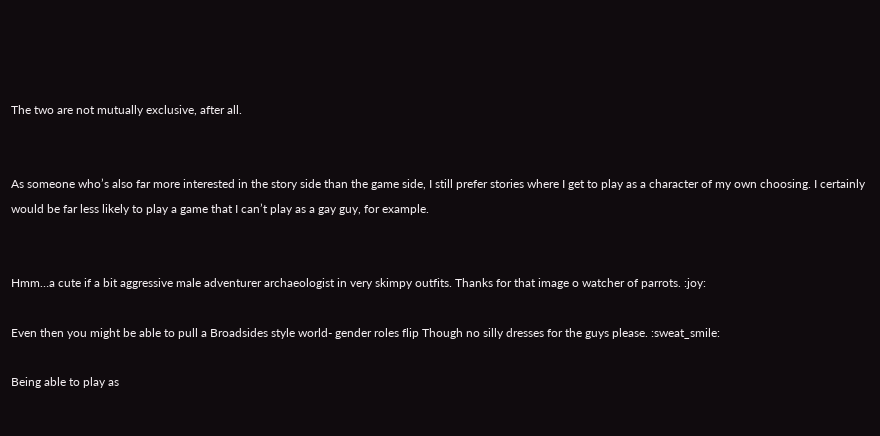The two are not mutually exclusive, after all.


As someone who’s also far more interested in the story side than the game side, I still prefer stories where I get to play as a character of my own choosing. I certainly would be far less likely to play a game that I can’t play as a gay guy, for example.


Hmm…a cute if a bit aggressive male adventurer archaeologist in very skimpy outfits. Thanks for that image o watcher of parrots. :joy:

Even then you might be able to pull a Broadsides style world- gender roles flip Though no silly dresses for the guys please. :sweat_smile:

Being able to play as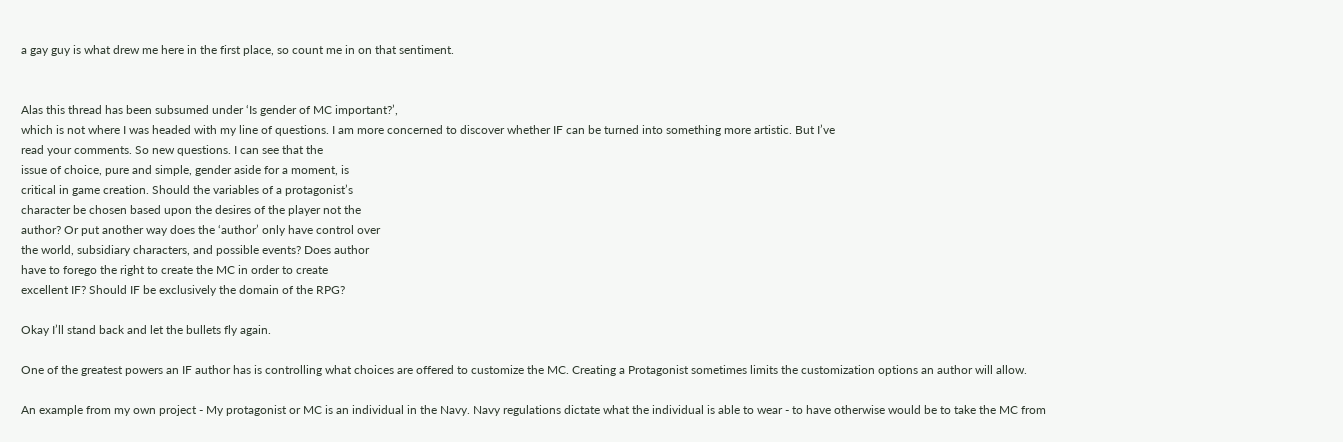a gay guy is what drew me here in the first place, so count me in on that sentiment.


Alas this thread has been subsumed under ‘Is gender of MC important?’,
which is not where I was headed with my line of questions. I am more concerned to discover whether IF can be turned into something more artistic. But I’ve
read your comments. So new questions. I can see that the
issue of choice, pure and simple, gender aside for a moment, is
critical in game creation. Should the variables of a protagonist’s
character be chosen based upon the desires of the player not the
author? Or put another way does the ‘author’ only have control over
the world, subsidiary characters, and possible events? Does author
have to forego the right to create the MC in order to create
excellent IF? Should IF be exclusively the domain of the RPG?

Okay I’ll stand back and let the bullets fly again.

One of the greatest powers an IF author has is controlling what choices are offered to customize the MC. Creating a Protagonist sometimes limits the customization options an author will allow.

An example from my own project - My protagonist or MC is an individual in the Navy. Navy regulations dictate what the individual is able to wear - to have otherwise would be to take the MC from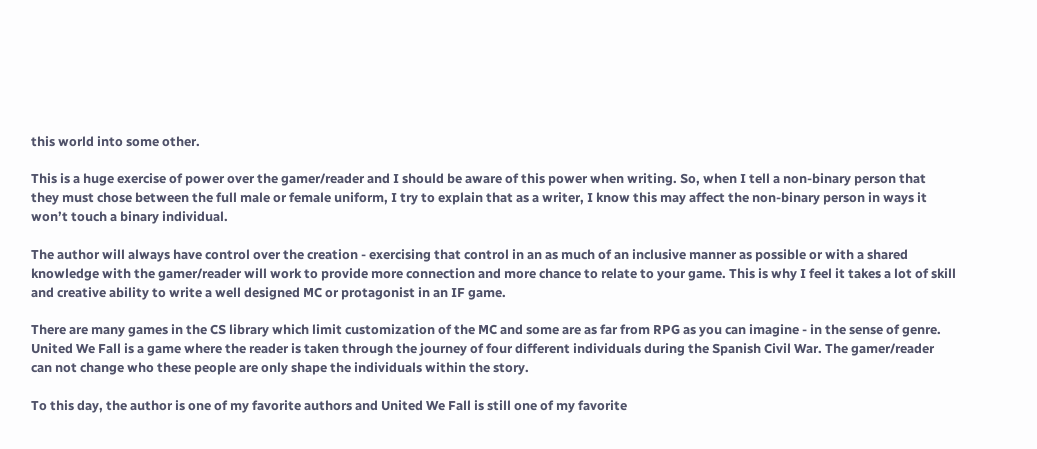this world into some other.

This is a huge exercise of power over the gamer/reader and I should be aware of this power when writing. So, when I tell a non-binary person that they must chose between the full male or female uniform, I try to explain that as a writer, I know this may affect the non-binary person in ways it won’t touch a binary individual.

The author will always have control over the creation - exercising that control in an as much of an inclusive manner as possible or with a shared knowledge with the gamer/reader will work to provide more connection and more chance to relate to your game. This is why I feel it takes a lot of skill and creative ability to write a well designed MC or protagonist in an IF game.

There are many games in the CS library which limit customization of the MC and some are as far from RPG as you can imagine - in the sense of genre. United We Fall is a game where the reader is taken through the journey of four different individuals during the Spanish Civil War. The gamer/reader can not change who these people are only shape the individuals within the story.

To this day, the author is one of my favorite authors and United We Fall is still one of my favorite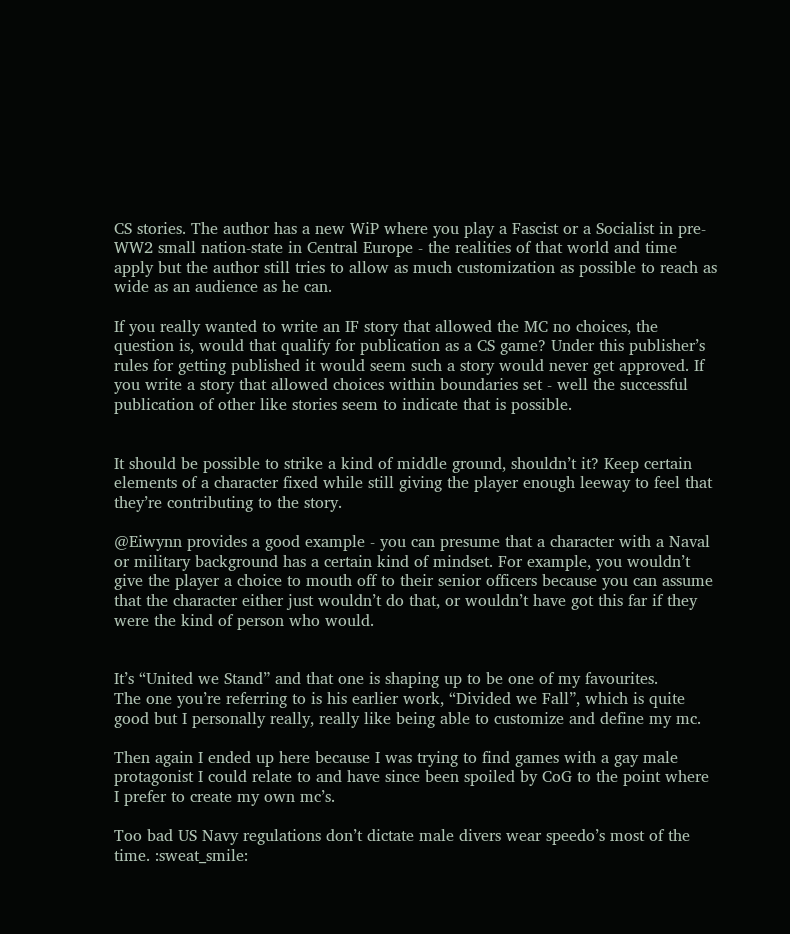CS stories. The author has a new WiP where you play a Fascist or a Socialist in pre-WW2 small nation-state in Central Europe - the realities of that world and time apply but the author still tries to allow as much customization as possible to reach as wide as an audience as he can.

If you really wanted to write an IF story that allowed the MC no choices, the question is, would that qualify for publication as a CS game? Under this publisher’s rules for getting published it would seem such a story would never get approved. If you write a story that allowed choices within boundaries set - well the successful publication of other like stories seem to indicate that is possible.


It should be possible to strike a kind of middle ground, shouldn’t it? Keep certain elements of a character fixed while still giving the player enough leeway to feel that they’re contributing to the story.

@Eiwynn provides a good example - you can presume that a character with a Naval or military background has a certain kind of mindset. For example, you wouldn’t give the player a choice to mouth off to their senior officers because you can assume that the character either just wouldn’t do that, or wouldn’t have got this far if they were the kind of person who would.


It’s “United we Stand” and that one is shaping up to be one of my favourites.
The one you’re referring to is his earlier work, “Divided we Fall”, which is quite good but I personally really, really like being able to customize and define my mc.

Then again I ended up here because I was trying to find games with a gay male protagonist I could relate to and have since been spoiled by CoG to the point where I prefer to create my own mc’s.

Too bad US Navy regulations don’t dictate male divers wear speedo’s most of the time. :sweat_smile: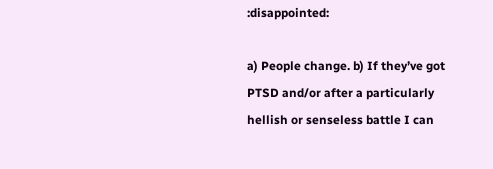:disappointed:

a) People change. b) If they’ve got PTSD and/or after a particularly hellish or senseless battle I can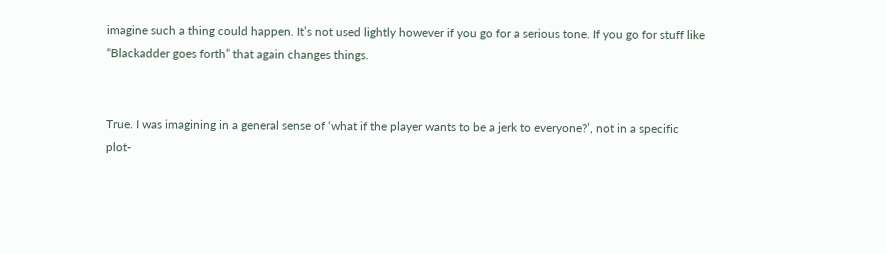imagine such a thing could happen. It’s not used lightly however if you go for a serious tone. If you go for stuff like “Blackadder goes forth” that again changes things.


True. I was imagining in a general sense of ‘what if the player wants to be a jerk to everyone?’, not in a specific plot-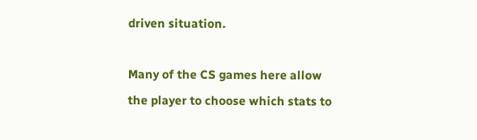driven situation.

Many of the CS games here allow the player to choose which stats to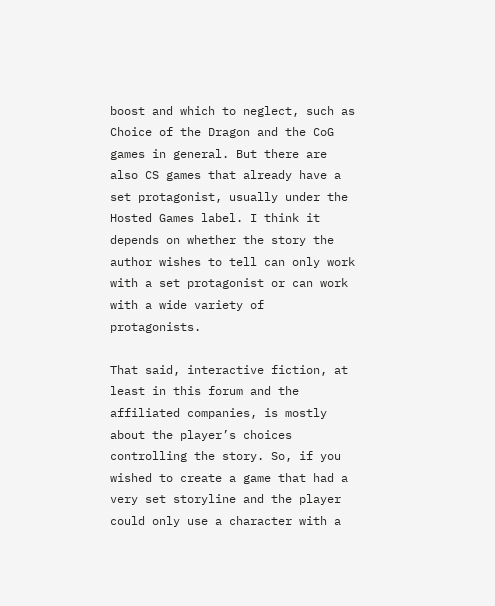boost and which to neglect, such as Choice of the Dragon and the CoG games in general. But there are also CS games that already have a set protagonist, usually under the Hosted Games label. I think it depends on whether the story the author wishes to tell can only work with a set protagonist or can work with a wide variety of protagonists.

That said, interactive fiction, at least in this forum and the affiliated companies, is mostly about the player’s choices controlling the story. So, if you wished to create a game that had a very set storyline and the player could only use a character with a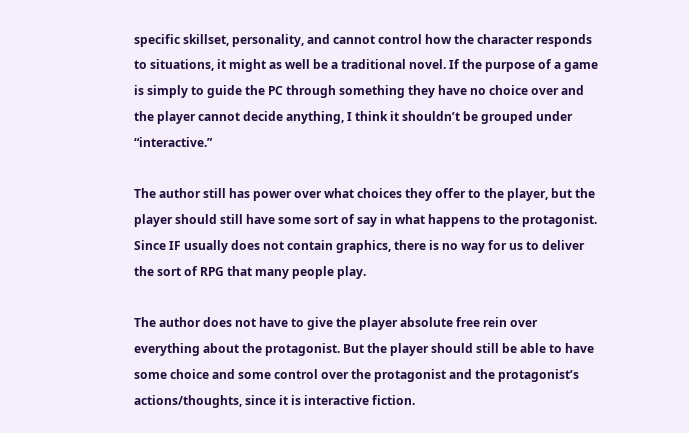specific skillset, personality, and cannot control how the character responds to situations, it might as well be a traditional novel. If the purpose of a game is simply to guide the PC through something they have no choice over and the player cannot decide anything, I think it shouldn’t be grouped under “interactive.”

The author still has power over what choices they offer to the player, but the player should still have some sort of say in what happens to the protagonist. Since IF usually does not contain graphics, there is no way for us to deliver the sort of RPG that many people play.

The author does not have to give the player absolute free rein over everything about the protagonist. But the player should still be able to have some choice and some control over the protagonist and the protagonist’s actions/thoughts, since it is interactive fiction.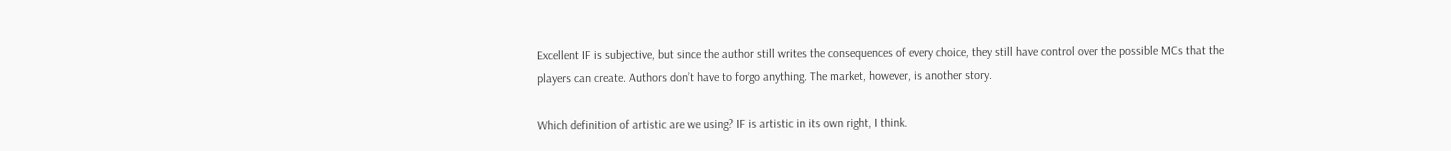Excellent IF is subjective, but since the author still writes the consequences of every choice, they still have control over the possible MCs that the players can create. Authors don’t have to forgo anything. The market, however, is another story.

Which definition of artistic are we using? IF is artistic in its own right, I think.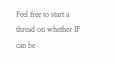Feel free to start a thread on whether IF can be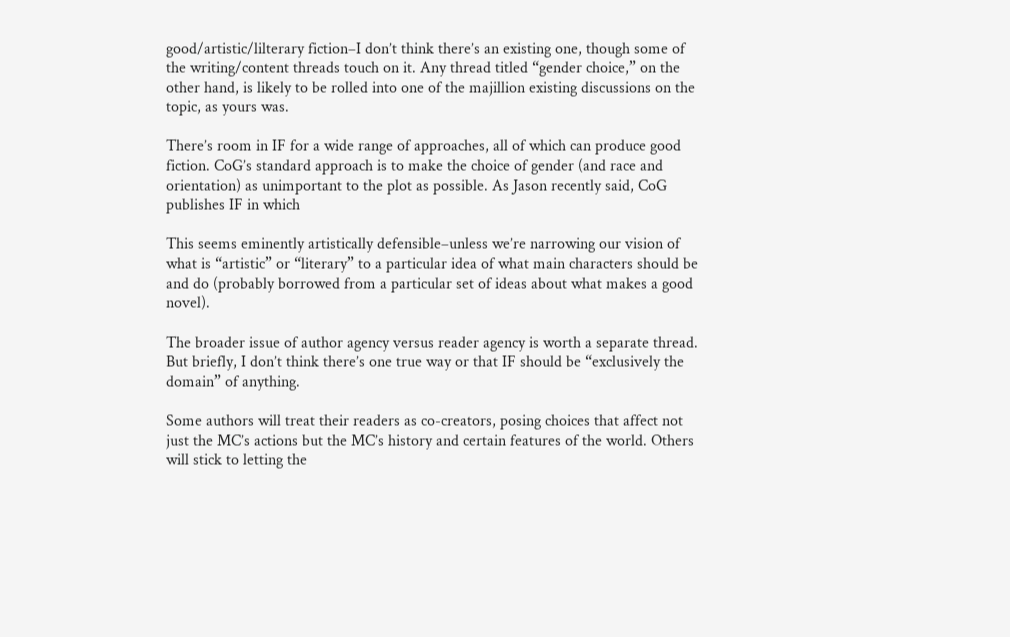good/artistic/lilterary fiction–I don’t think there’s an existing one, though some of the writing/content threads touch on it. Any thread titled “gender choice,” on the other hand, is likely to be rolled into one of the majillion existing discussions on the topic, as yours was.

There’s room in IF for a wide range of approaches, all of which can produce good fiction. CoG’s standard approach is to make the choice of gender (and race and orientation) as unimportant to the plot as possible. As Jason recently said, CoG publishes IF in which

This seems eminently artistically defensible–unless we’re narrowing our vision of what is “artistic” or “literary” to a particular idea of what main characters should be and do (probably borrowed from a particular set of ideas about what makes a good novel).

The broader issue of author agency versus reader agency is worth a separate thread. But briefly, I don’t think there’s one true way or that IF should be “exclusively the domain” of anything.

Some authors will treat their readers as co-creators, posing choices that affect not just the MC’s actions but the MC’s history and certain features of the world. Others will stick to letting the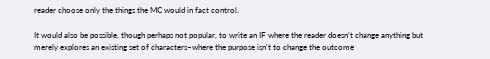reader choose only the things the MC would in fact control.

It would also be possible, though perhaps not popular, to write an IF where the reader doesn’t change anything but merely explores an existing set of characters–where the purpose isn’t to change the outcome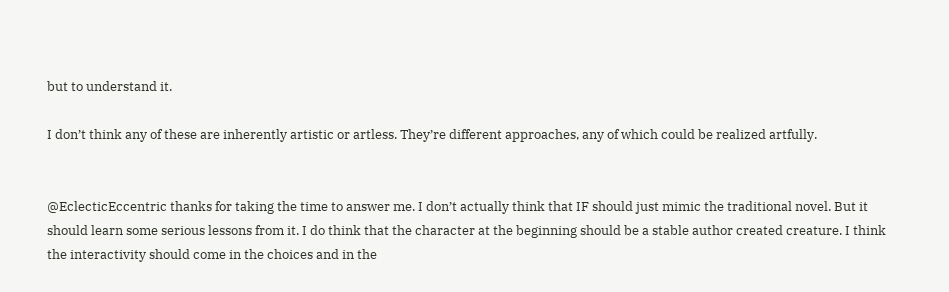but to understand it.

I don’t think any of these are inherently artistic or artless. They’re different approaches, any of which could be realized artfully.


@EclecticEccentric thanks for taking the time to answer me. I don’t actually think that IF should just mimic the traditional novel. But it should learn some serious lessons from it. I do think that the character at the beginning should be a stable author created creature. I think the interactivity should come in the choices and in the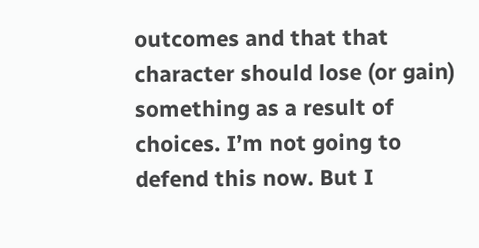outcomes and that that character should lose (or gain) something as a result of choices. I’m not going to defend this now. But I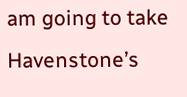am going to take Havenstone’s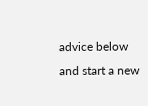advice below and start a new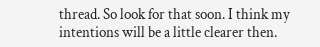thread. So look for that soon. I think my intentions will be a little clearer then.